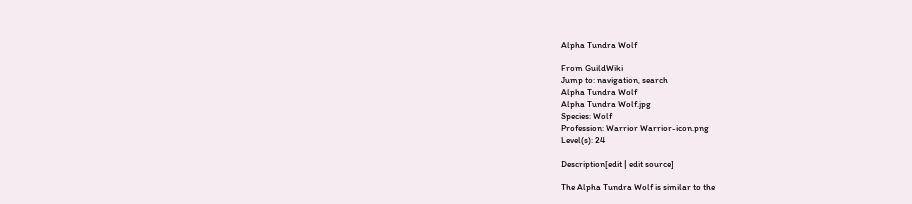Alpha Tundra Wolf

From GuildWiki
Jump to: navigation, search
Alpha Tundra Wolf
Alpha Tundra Wolf.jpg
Species: Wolf
Profession: Warrior Warrior-icon.png
Level(s): 24

Description[edit | edit source]

The Alpha Tundra Wolf is similar to the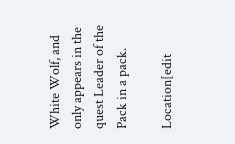White Wolf, and only appears in the quest Leader of the Pack in a pack.

Location[edit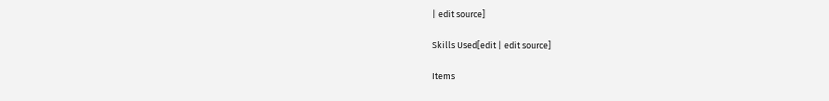| edit source]

Skills Used[edit | edit source]

Items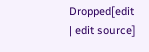Dropped[edit | edit source]